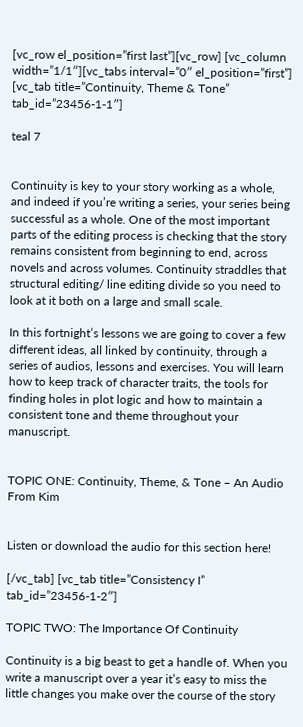[vc_row el_position=”first last”][vc_row] [vc_column width=”1/1″][vc_tabs interval=”0″ el_position=”first”] [vc_tab title=”Continuity, Theme & Tone” tab_id=”23456-1-1″]

teal 7


Continuity is key to your story working as a whole, and indeed if you’re writing a series, your series being successful as a whole. One of the most important parts of the editing process is checking that the story remains consistent from beginning to end, across novels and across volumes. Continuity straddles that structural editing/ line editing divide so you need to look at it both on a large and small scale.

In this fortnight’s lessons we are going to cover a few different ideas, all linked by continuity, through a series of audios, lessons and exercises. You will learn how to keep track of character traits, the tools for finding holes in plot logic and how to maintain a consistent tone and theme throughout your manuscript.


TOPIC ONE: Continuity, Theme, & Tone – An Audio From Kim


Listen or download the audio for this section here!

[/vc_tab] [vc_tab title=”Consistency I” tab_id=”23456-1-2″]

TOPIC TWO: The Importance Of Continuity

Continuity is a big beast to get a handle of. When you write a manuscript over a year it’s easy to miss the little changes you make over the course of the story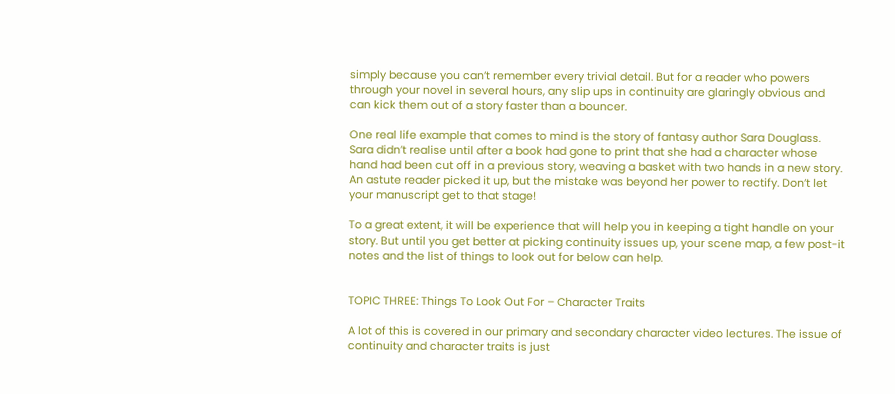simply because you can’t remember every trivial detail. But for a reader who powers through your novel in several hours, any slip ups in continuity are glaringly obvious and can kick them out of a story faster than a bouncer.

One real life example that comes to mind is the story of fantasy author Sara Douglass. Sara didn’t realise until after a book had gone to print that she had a character whose hand had been cut off in a previous story, weaving a basket with two hands in a new story. An astute reader picked it up, but the mistake was beyond her power to rectify. Don’t let your manuscript get to that stage!

To a great extent, it will be experience that will help you in keeping a tight handle on your story. But until you get better at picking continuity issues up, your scene map, a few post-it notes and the list of things to look out for below can help.


TOPIC THREE: Things To Look Out For – Character Traits

A lot of this is covered in our primary and secondary character video lectures. The issue of continuity and character traits is just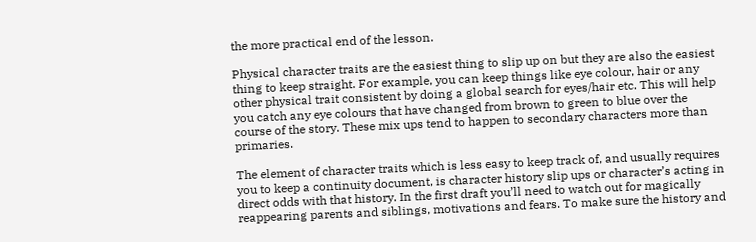the more practical end of the lesson.

Physical character traits are the easiest thing to slip up on but they are also the easiest thing to keep straight. For example, you can keep things like eye colour, hair or any other physical trait consistent by doing a global search for eyes/hair etc. This will help you catch any eye colours that have changed from brown to green to blue over the course of the story. These mix ups tend to happen to secondary characters more than primaries.

The element of character traits which is less easy to keep track of, and usually requires you to keep a continuity document, is character history slip ups or character’s acting in direct odds with that history. In the first draft you’ll need to watch out for magically reappearing parents and siblings, motivations and fears. To make sure the history and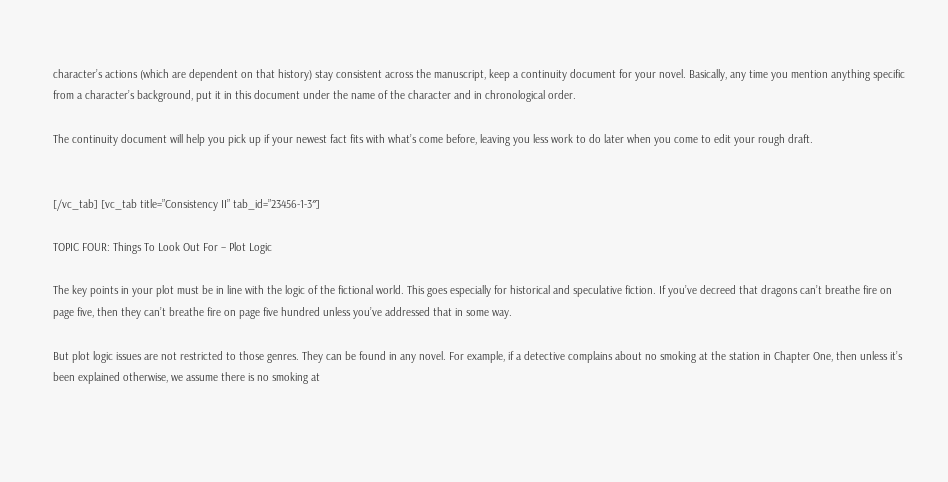character’s actions (which are dependent on that history) stay consistent across the manuscript, keep a continuity document for your novel. Basically, any time you mention anything specific from a character’s background, put it in this document under the name of the character and in chronological order.

The continuity document will help you pick up if your newest fact fits with what’s come before, leaving you less work to do later when you come to edit your rough draft.


[/vc_tab] [vc_tab title=”Consistency II” tab_id=”23456-1-3″]

TOPIC FOUR: Things To Look Out For – Plot Logic

The key points in your plot must be in line with the logic of the fictional world. This goes especially for historical and speculative fiction. If you’ve decreed that dragons can’t breathe fire on page five, then they can’t breathe fire on page five hundred unless you’ve addressed that in some way.

But plot logic issues are not restricted to those genres. They can be found in any novel. For example, if a detective complains about no smoking at the station in Chapter One, then unless it’s been explained otherwise, we assume there is no smoking at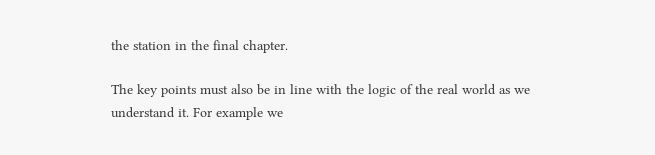the station in the final chapter.

The key points must also be in line with the logic of the real world as we understand it. For example we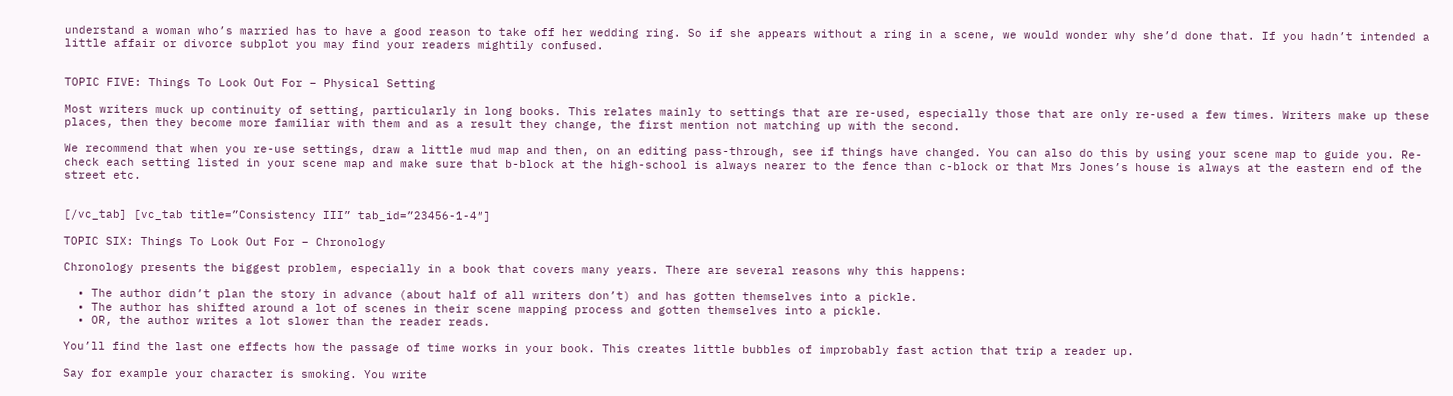understand a woman who’s married has to have a good reason to take off her wedding ring. So if she appears without a ring in a scene, we would wonder why she’d done that. If you hadn’t intended a little affair or divorce subplot you may find your readers mightily confused.


TOPIC FIVE: Things To Look Out For – Physical Setting

Most writers muck up continuity of setting, particularly in long books. This relates mainly to settings that are re-used, especially those that are only re-used a few times. Writers make up these places, then they become more familiar with them and as a result they change, the first mention not matching up with the second.

We recommend that when you re-use settings, draw a little mud map and then, on an editing pass-through, see if things have changed. You can also do this by using your scene map to guide you. Re-check each setting listed in your scene map and make sure that b-block at the high-school is always nearer to the fence than c-block or that Mrs Jones’s house is always at the eastern end of the street etc.


[/vc_tab] [vc_tab title=”Consistency III” tab_id=”23456-1-4″]

TOPIC SIX: Things To Look Out For – Chronology

Chronology presents the biggest problem, especially in a book that covers many years. There are several reasons why this happens:

  • The author didn’t plan the story in advance (about half of all writers don’t) and has gotten themselves into a pickle.
  • The author has shifted around a lot of scenes in their scene mapping process and gotten themselves into a pickle.
  • OR, the author writes a lot slower than the reader reads.

You’ll find the last one effects how the passage of time works in your book. This creates little bubbles of improbably fast action that trip a reader up.

Say for example your character is smoking. You write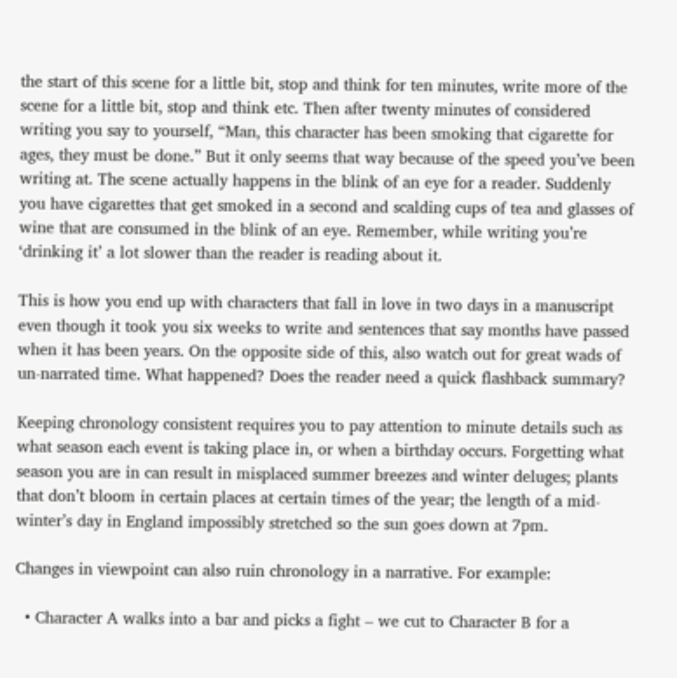the start of this scene for a little bit, stop and think for ten minutes, write more of the scene for a little bit, stop and think etc. Then after twenty minutes of considered writing you say to yourself, “Man, this character has been smoking that cigarette for ages, they must be done.” But it only seems that way because of the speed you’ve been writing at. The scene actually happens in the blink of an eye for a reader. Suddenly you have cigarettes that get smoked in a second and scalding cups of tea and glasses of wine that are consumed in the blink of an eye. Remember, while writing you’re ‘drinking it’ a lot slower than the reader is reading about it.

This is how you end up with characters that fall in love in two days in a manuscript even though it took you six weeks to write and sentences that say months have passed when it has been years. On the opposite side of this, also watch out for great wads of un-narrated time. What happened? Does the reader need a quick flashback summary?

Keeping chronology consistent requires you to pay attention to minute details such as what season each event is taking place in, or when a birthday occurs. Forgetting what season you are in can result in misplaced summer breezes and winter deluges; plants that don’t bloom in certain places at certain times of the year; the length of a mid-winter’s day in England impossibly stretched so the sun goes down at 7pm.

Changes in viewpoint can also ruin chronology in a narrative. For example:

  • Character A walks into a bar and picks a fight – we cut to Character B for a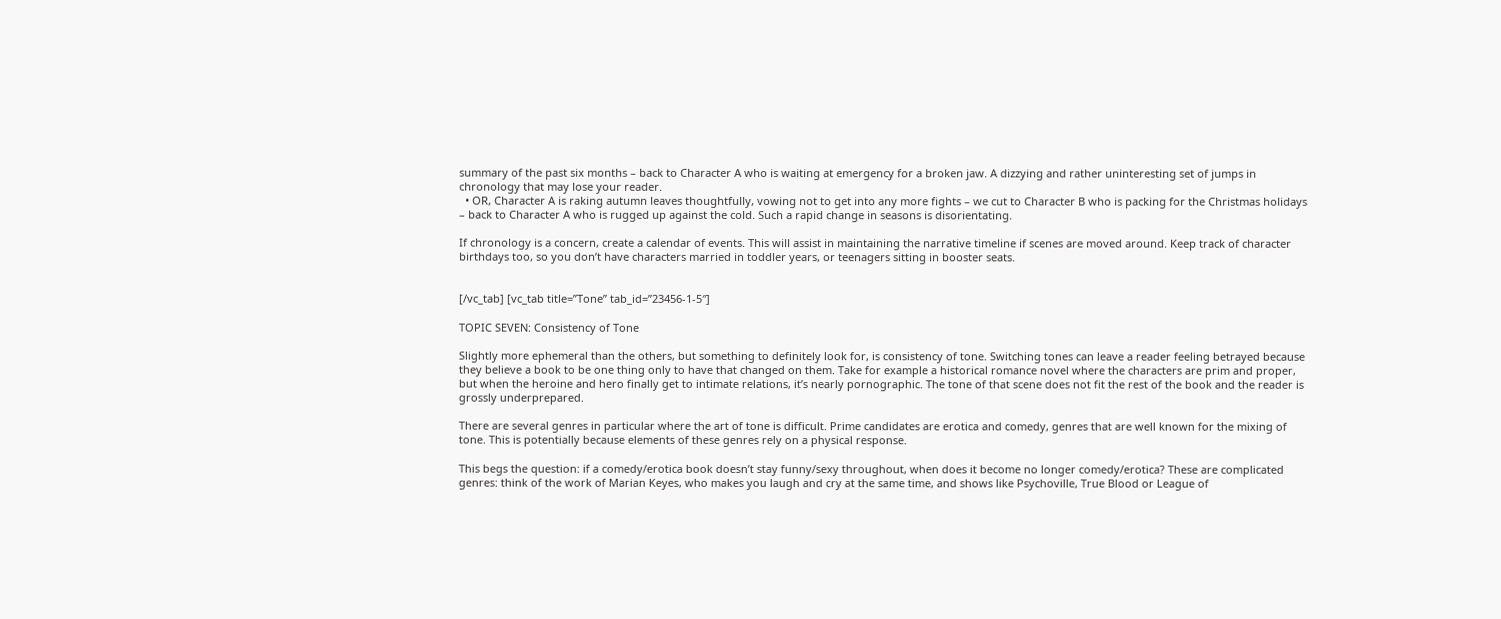summary of the past six months – back to Character A who is waiting at emergency for a broken jaw. A dizzying and rather uninteresting set of jumps in chronology that may lose your reader.
  • OR, Character A is raking autumn leaves thoughtfully, vowing not to get into any more fights – we cut to Character B who is packing for the Christmas holidays – back to Character A who is rugged up against the cold. Such a rapid change in seasons is disorientating.

If chronology is a concern, create a calendar of events. This will assist in maintaining the narrative timeline if scenes are moved around. Keep track of character birthdays too, so you don’t have characters married in toddler years, or teenagers sitting in booster seats.


[/vc_tab] [vc_tab title=”Tone” tab_id=”23456-1-5″]

TOPIC SEVEN: Consistency of Tone

Slightly more ephemeral than the others, but something to definitely look for, is consistency of tone. Switching tones can leave a reader feeling betrayed because they believe a book to be one thing only to have that changed on them. Take for example a historical romance novel where the characters are prim and proper, but when the heroine and hero finally get to intimate relations, it’s nearly pornographic. The tone of that scene does not fit the rest of the book and the reader is grossly underprepared.

There are several genres in particular where the art of tone is difficult. Prime candidates are erotica and comedy, genres that are well known for the mixing of tone. This is potentially because elements of these genres rely on a physical response.

This begs the question: if a comedy/erotica book doesn’t stay funny/sexy throughout, when does it become no longer comedy/erotica? These are complicated genres: think of the work of Marian Keyes, who makes you laugh and cry at the same time, and shows like Psychoville, True Blood or League of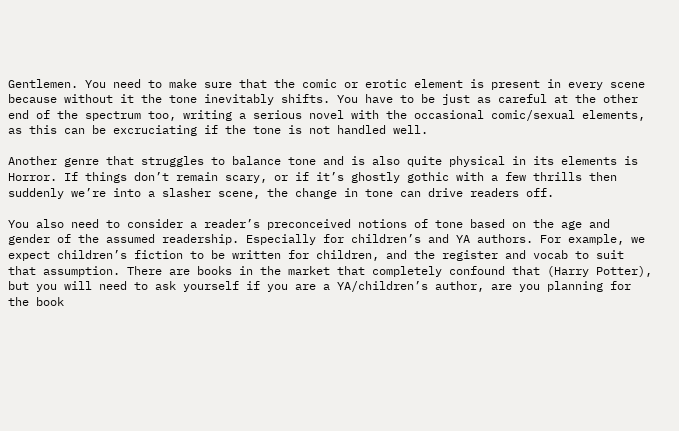Gentlemen. You need to make sure that the comic or erotic element is present in every scene because without it the tone inevitably shifts. You have to be just as careful at the other end of the spectrum too, writing a serious novel with the occasional comic/sexual elements, as this can be excruciating if the tone is not handled well.

Another genre that struggles to balance tone and is also quite physical in its elements is Horror. If things don’t remain scary, or if it’s ghostly gothic with a few thrills then suddenly we’re into a slasher scene, the change in tone can drive readers off.

You also need to consider a reader’s preconceived notions of tone based on the age and gender of the assumed readership. Especially for children’s and YA authors. For example, we expect children’s fiction to be written for children, and the register and vocab to suit that assumption. There are books in the market that completely confound that (Harry Potter), but you will need to ask yourself if you are a YA/children’s author, are you planning for the book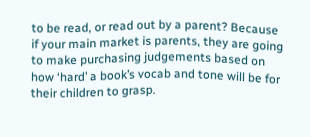to be read, or read out by a parent? Because if your main market is parents, they are going to make purchasing judgements based on how ‘hard’ a book’s vocab and tone will be for their children to grasp.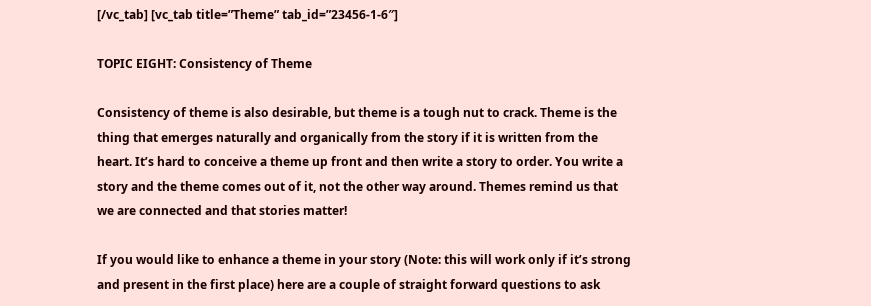[/vc_tab] [vc_tab title=”Theme” tab_id=”23456-1-6″]

TOPIC EIGHT: Consistency of Theme

Consistency of theme is also desirable, but theme is a tough nut to crack. Theme is the thing that emerges naturally and organically from the story if it is written from the heart. It’s hard to conceive a theme up front and then write a story to order. You write a story and the theme comes out of it, not the other way around. Themes remind us that we are connected and that stories matter!

If you would like to enhance a theme in your story (Note: this will work only if it’s strong and present in the first place) here are a couple of straight forward questions to ask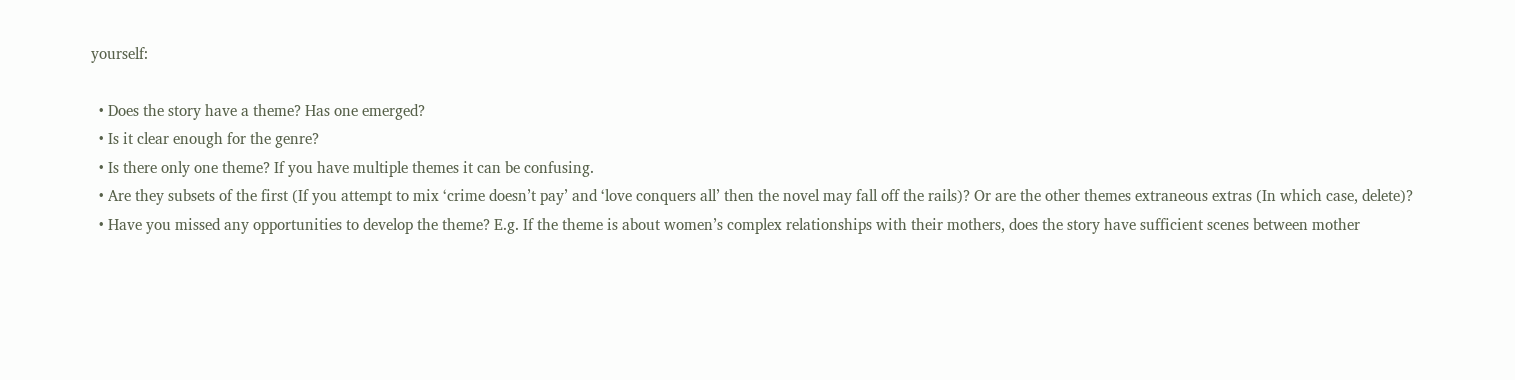yourself:

  • Does the story have a theme? Has one emerged?
  • Is it clear enough for the genre?
  • Is there only one theme? If you have multiple themes it can be confusing.
  • Are they subsets of the first (If you attempt to mix ‘crime doesn’t pay’ and ‘love conquers all’ then the novel may fall off the rails)? Or are the other themes extraneous extras (In which case, delete)?
  • Have you missed any opportunities to develop the theme? E.g. If the theme is about women’s complex relationships with their mothers, does the story have sufficient scenes between mother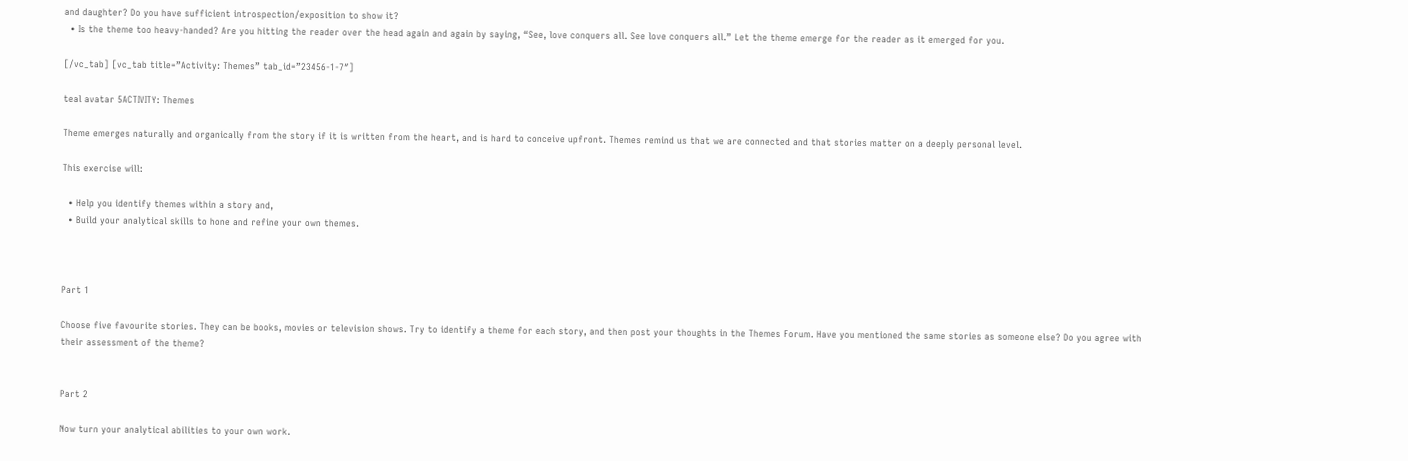and daughter? Do you have sufficient introspection/exposition to show it?
  • Is the theme too heavy-handed? Are you hitting the reader over the head again and again by saying, “See, love conquers all. See love conquers all.” Let the theme emerge for the reader as it emerged for you.

[/vc_tab] [vc_tab title=”Activity: Themes” tab_id=”23456-1-7″]

teal avatar 5ACTIVITY: Themes

Theme emerges naturally and organically from the story if it is written from the heart, and is hard to conceive upfront. Themes remind us that we are connected and that stories matter on a deeply personal level.

This exercise will:

  • Help you identify themes within a story and,
  • Build your analytical skills to hone and refine your own themes.



Part 1

Choose five favourite stories. They can be books, movies or television shows. Try to identify a theme for each story, and then post your thoughts in the Themes Forum. Have you mentioned the same stories as someone else? Do you agree with their assessment of the theme?


Part 2

Now turn your analytical abilities to your own work.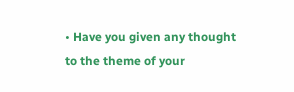• Have you given any thought to the theme of your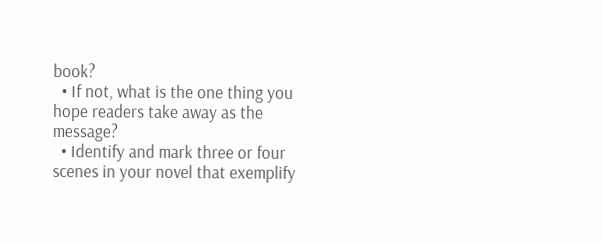book?
  • If not, what is the one thing you hope readers take away as the message?
  • Identify and mark three or four scenes in your novel that exemplify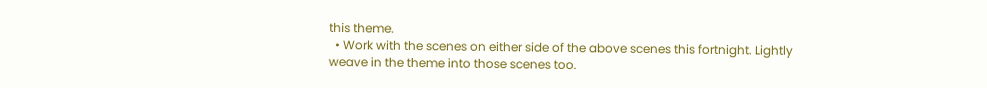this theme.
  • Work with the scenes on either side of the above scenes this fortnight. Lightly weave in the theme into those scenes too.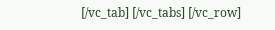[/vc_tab] [/vc_tabs] [/vc_row]